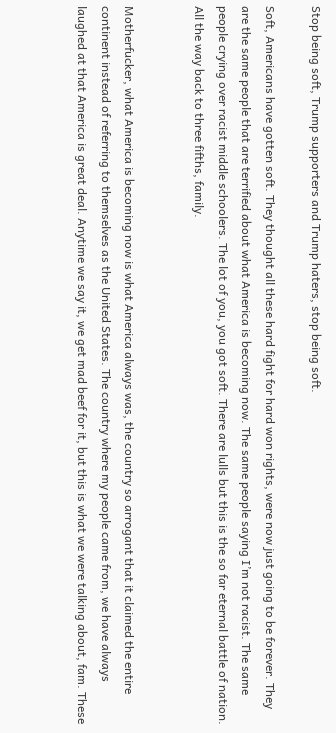Stop being soft, Trump supporters and Trump haters, stop being soft.

Soft, Americans have gotten soft. They thought all these hard fight for hard won rights, were now just going to be forever. They are the same people that are terrified about what America is becoming now. The same people saying I’m not racist. The same people crying over racist middle schoolers. The lot of you, you got soft. There are lulls but this is the so far eternal battle of nation. All the way back to three fifths, family.


Motherfucker, what America is becoming now is what America always was, the country so arrogant that it claimed the entire continent instead of referring to themselves as the United States. The country where my people came from, we have always laughed at that America is great deal. Anytime we say it, we get mad beef for it, but this is what we were talking about, fam. These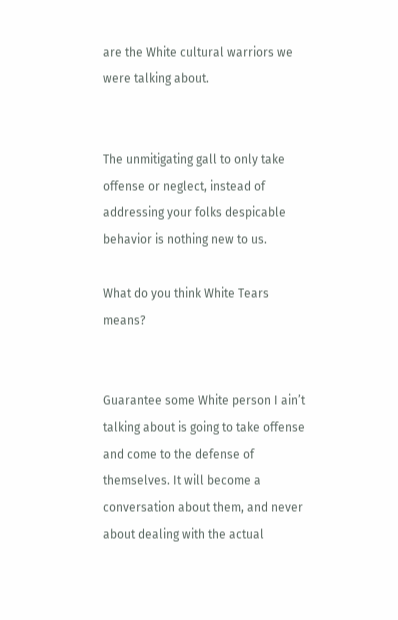are the White cultural warriors we were talking about.


The unmitigating gall to only take offense or neglect, instead of addressing your folks despicable behavior is nothing new to us.

What do you think White Tears means?


Guarantee some White person I ain’t talking about is going to take offense and come to the defense of themselves. It will become a conversation about them, and never about dealing with the actual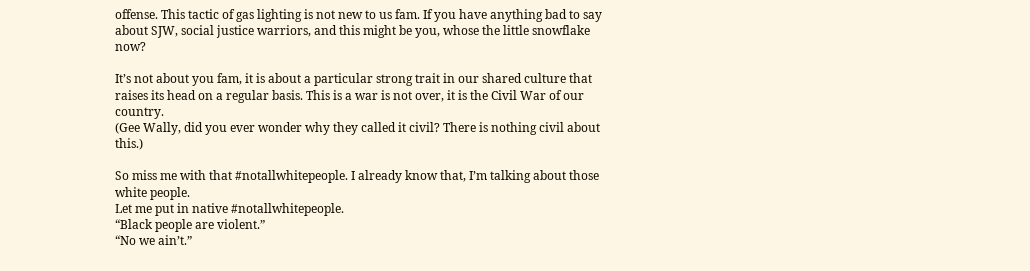offense. This tactic of gas lighting is not new to us fam. If you have anything bad to say about SJW, social justice warriors, and this might be you, whose the little snowflake now?

It’s not about you fam, it is about a particular strong trait in our shared culture that raises its head on a regular basis. This is a war is not over, it is the Civil War of our country.
(Gee Wally, did you ever wonder why they called it civil? There is nothing civil about this.)

So miss me with that #notallwhitepeople. I already know that, I’m talking about those white people.
Let me put in native #notallwhitepeople.
“Black people are violent.”
“No we ain’t.”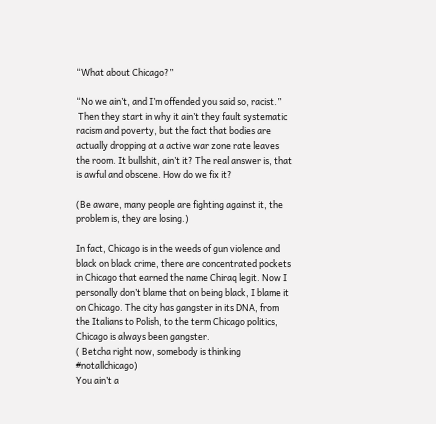“What about Chicago?”

“No we ain’t, and I’m offended you said so, racist.”
 Then they start in why it ain’t they fault systematic racism and poverty, but the fact that bodies are actually dropping at a active war zone rate leaves the room. It bullshit, ain’t it? The real answer is, that is awful and obscene. How do we fix it?

(Be aware, many people are fighting against it, the problem is, they are losing.)

In fact, Chicago is in the weeds of gun violence and black on black crime, there are concentrated pockets in Chicago that earned the name Chiraq legit. Now I personally don’t blame that on being black, I blame it on Chicago. The city has gangster in its DNA, from the Italians to Polish, to the term Chicago politics, Chicago is always been gangster.
( Betcha right now, somebody is thinking #notallchicago)
You ain’t a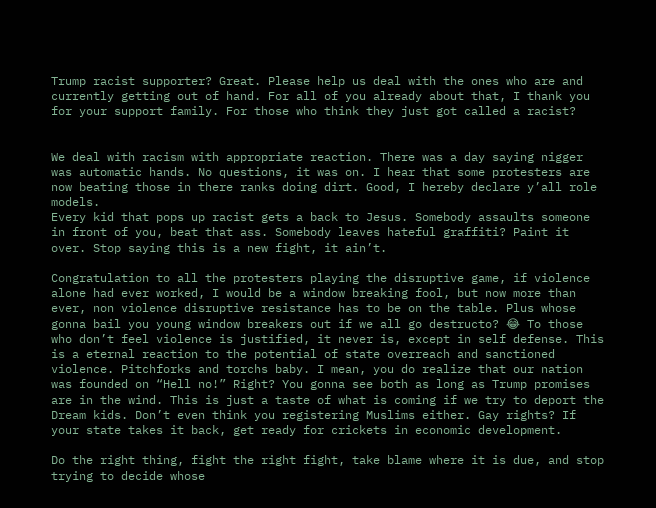Trump racist supporter? Great. Please help us deal with the ones who are and currently getting out of hand. For all of you already about that, I thank you for your support family. For those who think they just got called a racist?


We deal with racism with appropriate reaction. There was a day saying nigger was automatic hands. No questions, it was on. I hear that some protesters are now beating those in there ranks doing dirt. Good, I hereby declare y’all role models.
Every kid that pops up racist gets a back to Jesus. Somebody assaults someone in front of you, beat that ass. Somebody leaves hateful graffiti? Paint it over. Stop saying this is a new fight, it ain’t.

Congratulation to all the protesters playing the disruptive game, if violence alone had ever worked, I would be a window breaking fool, but now more than ever, non violence disruptive resistance has to be on the table. Plus whose gonna bail you young window breakers out if we all go destructo? 😂 To those who don’t feel violence is justified, it never is, except in self defense. This is a eternal reaction to the potential of state overreach and sanctioned violence. Pitchforks and torchs baby. I mean, you do realize that our nation was founded on “Hell no!” Right? You gonna see both as long as Trump promises are in the wind. This is just a taste of what is coming if we try to deport the Dream kids. Don’t even think you registering Muslims either. Gay rights? If your state takes it back, get ready for crickets in economic development.

Do the right thing, fight the right fight, take blame where it is due, and stop trying to decide whose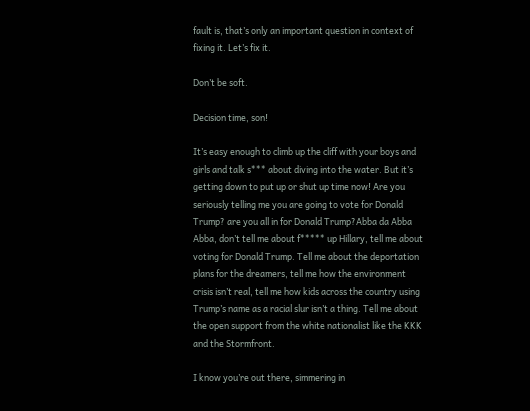fault is, that’s only an important question in context of fixing it. Let’s fix it.

Don’t be soft.

Decision time, son!

It’s easy enough to climb up the cliff with your boys and girls and talk s*** about diving into the water. But it’s getting down to put up or shut up time now! Are you seriously telling me you are going to vote for Donald Trump? are you all in for Donald Trump?Abba da Abba Abba, don’t tell me about f***** up Hillary, tell me about voting for Donald Trump. Tell me about the deportation plans for the dreamers, tell me how the environment crisis isn’t real, tell me how kids across the country using Trump’s name as a racial slur isn’t a thing. Tell me about the open support from the white nationalist like the KKK and the Stormfront.

I know you’re out there, simmering in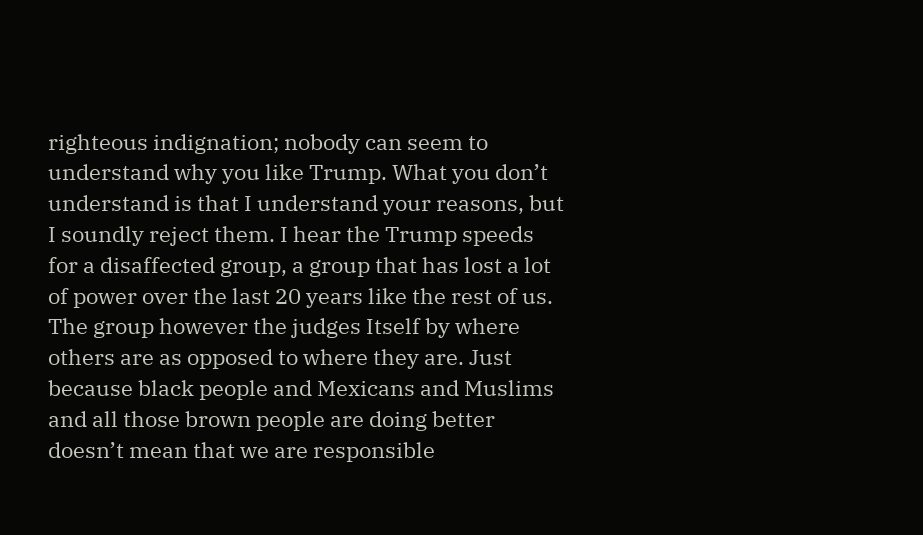righteous indignation; nobody can seem to understand why you like Trump. What you don’t understand is that I understand your reasons, but I soundly reject them. I hear the Trump speeds for a disaffected group, a group that has lost a lot of power over the last 20 years like the rest of us. The group however the judges Itself by where others are as opposed to where they are. Just because black people and Mexicans and Muslims and all those brown people are doing better doesn’t mean that we are responsible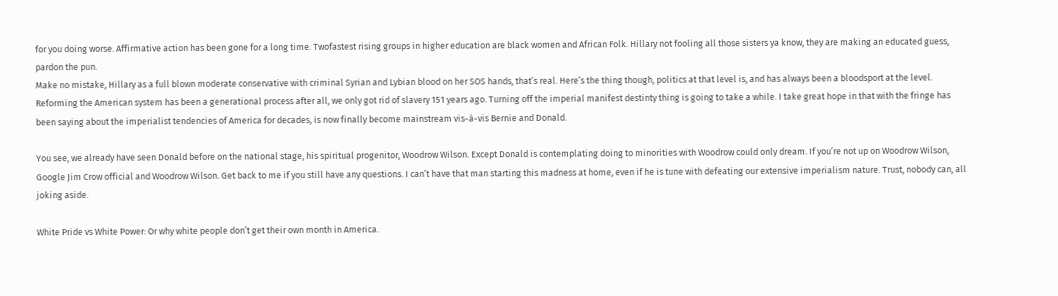for you doing worse. Affirmative action has been gone for a long time. Twofastest rising groups in higher education are black women and African Folk. Hillary not fooling all those sisters ya know, they are making an educated guess, pardon the pun.
Make no mistake, Hillary as a full blown moderate conservative with criminal Syrian and Lybian blood on her SOS hands, that’s real. Here’s the thing though, politics at that level is, and has always been a bloodsport at the level. Reforming the American system has been a generational process after all, we only got rid of slavery 151 years ago. Turning off the imperial manifest destinty thing is going to take a while. I take great hope in that with the fringe has been saying about the imperialist tendencies of America for decades, is now finally become mainstream vis-à-vis Bernie and Donald.

You see, we already have seen Donald before on the national stage, his spiritual progenitor, Woodrow Wilson. Except Donald is contemplating doing to minorities with Woodrow could only dream. If you’re not up on Woodrow Wilson, Google Jim Crow official and Woodrow Wilson. Get back to me if you still have any questions. I can’t have that man starting this madness at home, even if he is tune with defeating our extensive imperialism nature. Trust, nobody can, all joking aside.

White Pride vs White Power: Or why white people don’t get their own month in America.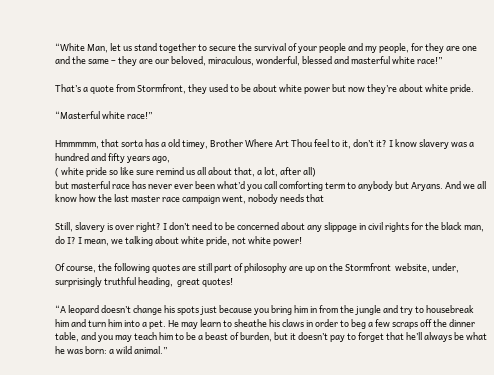“White Man, let us stand together to secure the survival of your people and my people, for they are one and the same – they are our beloved, miraculous, wonderful, blessed and masterful white race!”

That’s a quote from Stormfront, they used to be about white power but now they’re about white pride.

“Masterful white race!”

Hmmmmm, that sorta has a old timey, Brother Where Art Thou feel to it, don’t it? I know slavery was a hundred and fifty years ago,
( white pride so like sure remind us all about that, a lot, after all)
but masterful race has never ever been what’d you call comforting term to anybody but Aryans. And we all know how the last master race campaign went, nobody needs that

Still, slavery is over right? I don’t need to be concerned about any slippage in civil rights for the black man, do I? I mean, we talking about white pride, not white power!

Of course, the following quotes are still part of philosophy are up on the Stormfront  website, under, surprisingly truthful heading,  great quotes!

“A leopard doesn’t change his spots just because you bring him in from the jungle and try to housebreak him and turn him into a pet. He may learn to sheathe his claws in order to beg a few scraps off the dinner table, and you may teach him to be a beast of burden, but it doesn’t pay to forget that he’ll always be what he was born: a wild animal.”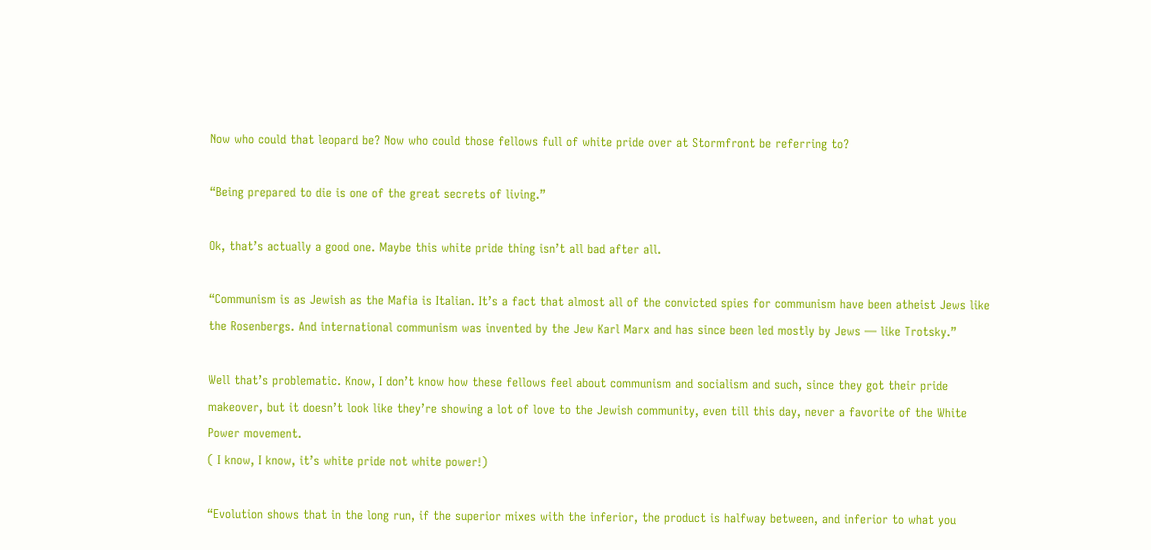Now who could that leopard be? Now who could those fellows full of white pride over at Stormfront be referring to?

“Being prepared to die is one of the great secrets of living.”

Ok, that’s actually a good one. Maybe this white pride thing isn’t all bad after all.

“Communism is as Jewish as the Mafia is Italian. It’s a fact that almost all of the convicted spies for communism have been atheist Jews like the Rosenbergs. And international communism was invented by the Jew Karl Marx and has since been led mostly by Jews — like Trotsky.”

Well that’s problematic. Know, I don’t know how these fellows feel about communism and socialism and such, since they got their pride makeover, but it doesn’t look like they’re showing a lot of love to the Jewish community, even till this day, never a favorite of the White Power movement.
( I know, I know, it’s white pride not white power!)

“Evolution shows that in the long run, if the superior mixes with the inferior, the product is halfway between, and inferior to what you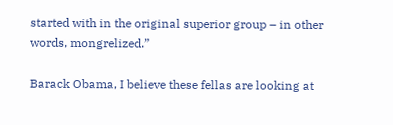started with in the original superior group – in other words, mongrelized.”

Barack Obama, I believe these fellas are looking at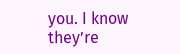you. I know they’re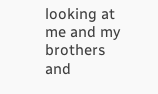looking at me and my brothers and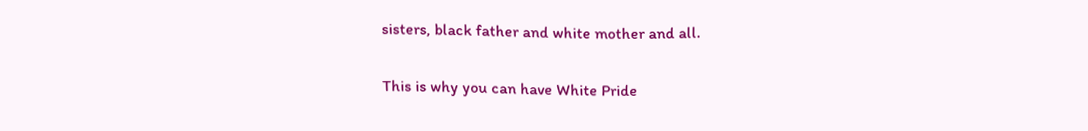sisters, black father and white mother and all.

This is why you can have White Pride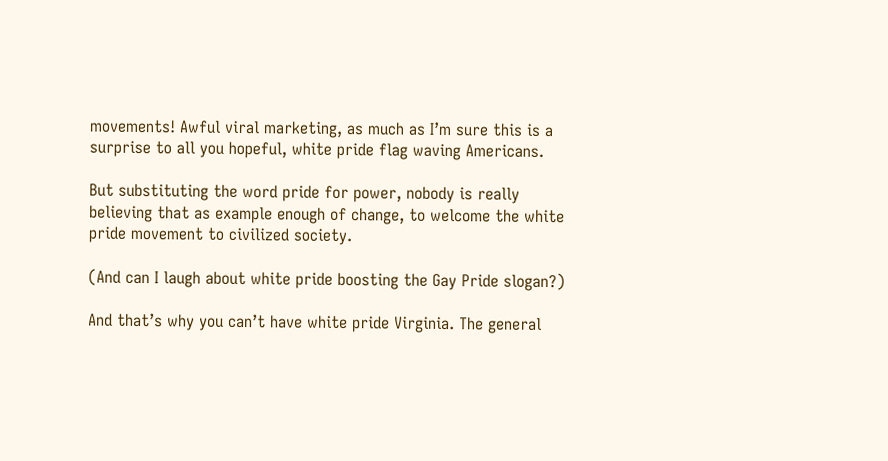movements! Awful viral marketing, as much as I’m sure this is a surprise to all you hopeful, white pride flag waving Americans.

But substituting the word pride for power, nobody is really believing that as example enough of change, to welcome the white pride movement to civilized society.

(And can I laugh about white pride boosting the Gay Pride slogan?)

And that’s why you can’t have white pride Virginia. The general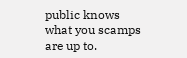public knows what you scamps are up to.